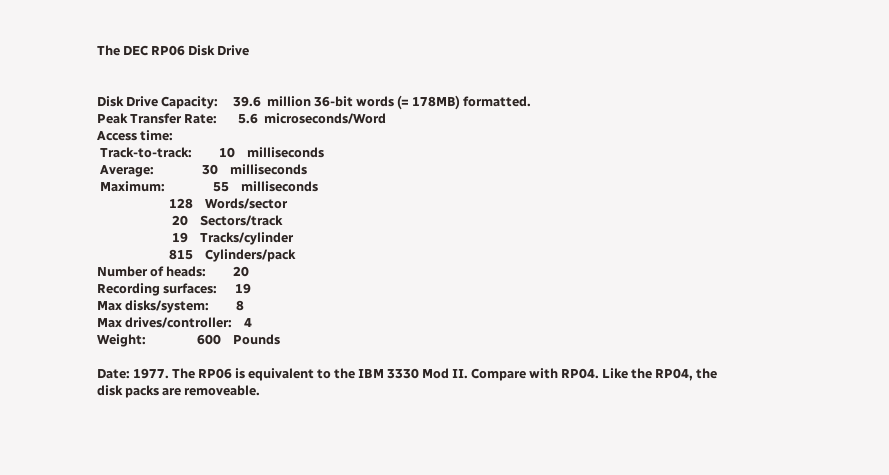The DEC RP06 Disk Drive


Disk Drive Capacity:     39.6  million 36-bit words (= 178MB) formatted.
Peak Transfer Rate:       5.6  microseconds/Word
Access time:
 Track-to-track:         10    milliseconds
 Average:                30    milliseconds
 Maximum:                55    milliseconds
                        128    Words/sector
                         20    Sectors/track
                         19    Tracks/cylinder
                        815    Cylinders/pack
Number of heads:         20
Recording surfaces:      19
Max disks/system:         8
Max drives/controller:    4
Weight:                 600    Pounds

Date: 1977. The RP06 is equivalent to the IBM 3330 Mod II. Compare with RP04. Like the RP04, the disk packs are removeable.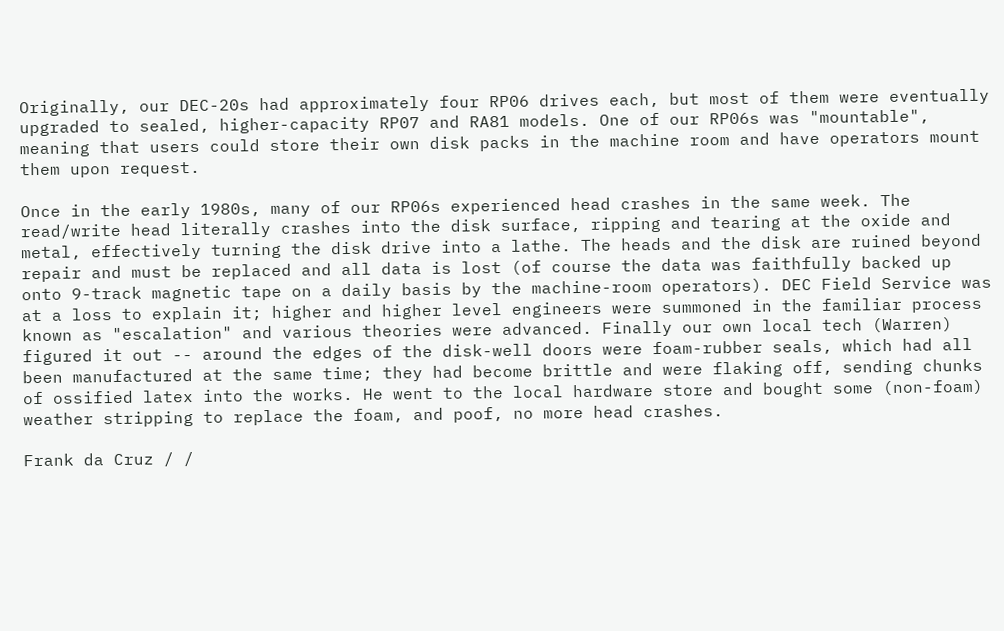Originally, our DEC-20s had approximately four RP06 drives each, but most of them were eventually upgraded to sealed, higher-capacity RP07 and RA81 models. One of our RP06s was "mountable", meaning that users could store their own disk packs in the machine room and have operators mount them upon request.

Once in the early 1980s, many of our RP06s experienced head crashes in the same week. The read/write head literally crashes into the disk surface, ripping and tearing at the oxide and metal, effectively turning the disk drive into a lathe. The heads and the disk are ruined beyond repair and must be replaced and all data is lost (of course the data was faithfully backed up onto 9-track magnetic tape on a daily basis by the machine-room operators). DEC Field Service was at a loss to explain it; higher and higher level engineers were summoned in the familiar process known as "escalation" and various theories were advanced. Finally our own local tech (Warren) figured it out -- around the edges of the disk-well doors were foam-rubber seals, which had all been manufactured at the same time; they had become brittle and were flaking off, sending chunks of ossified latex into the works. He went to the local hardware store and bought some (non-foam) weather stripping to replace the foam, and poof, no more head crashes.

Frank da Cruz / /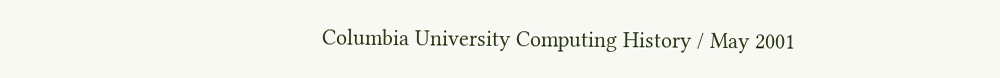Columbia University Computing History / May 2001